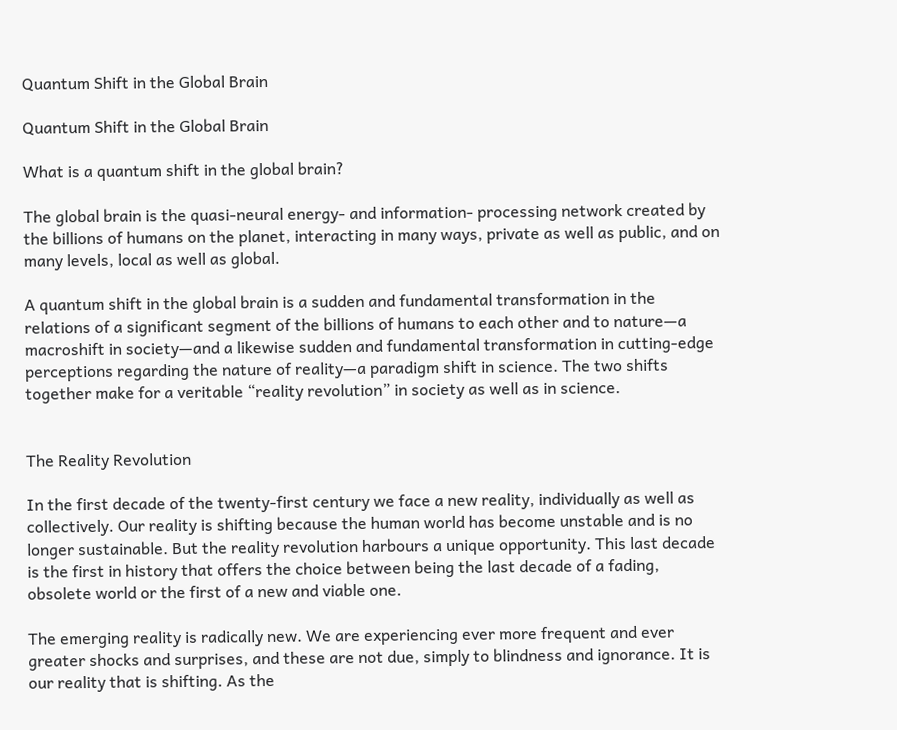Quantum Shift in the Global Brain

Quantum Shift in the Global Brain

What is a quantum shift in the global brain?

The global brain is the quasi-neural energy- and information- processing network created by the billions of humans on the planet, interacting in many ways, private as well as public, and on many levels, local as well as global.

A quantum shift in the global brain is a sudden and fundamental transformation in the relations of a significant segment of the billions of humans to each other and to nature—a macroshift in society—and a likewise sudden and fundamental transformation in cutting-edge perceptions regarding the nature of reality—a paradigm shift in science. The two shifts together make for a veritable “reality revolution” in society as well as in science.


The Reality Revolution

In the first decade of the twenty-first century we face a new reality, individually as well as collectively. Our reality is shifting because the human world has become unstable and is no longer sustainable. But the reality revolution harbours a unique opportunity. This last decade is the first in history that offers the choice between being the last decade of a fading, obsolete world or the first of a new and viable one.

The emerging reality is radically new. We are experiencing ever more frequent and ever greater shocks and surprises, and these are not due, simply to blindness and ignorance. It is our reality that is shifting. As the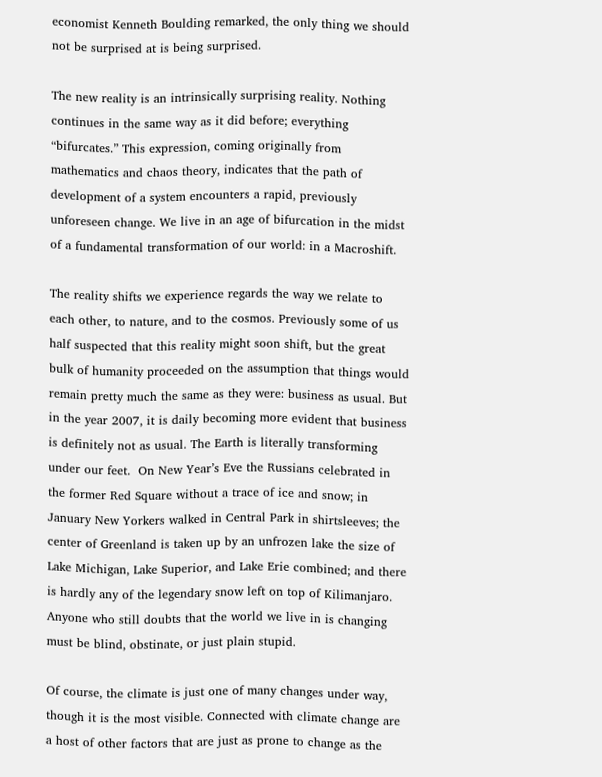economist Kenneth Boulding remarked, the only thing we should not be surprised at is being surprised.

The new reality is an intrinsically surprising reality. Nothing continues in the same way as it did before; everything “bifurcates.” This expression, coming originally from mathematics and chaos theory, indicates that the path of development of a system encounters a rapid, previously unforeseen change. We live in an age of bifurcation in the midst of a fundamental transformation of our world: in a Macroshift.

The reality shifts we experience regards the way we relate to each other, to nature, and to the cosmos. Previously some of us half suspected that this reality might soon shift, but the great bulk of humanity proceeded on the assumption that things would remain pretty much the same as they were: business as usual. But in the year 2007, it is daily becoming more evident that business is definitely not as usual. The Earth is literally transforming under our feet.  On New Year’s Eve the Russians celebrated in the former Red Square without a trace of ice and snow; in January New Yorkers walked in Central Park in shirtsleeves; the center of Greenland is taken up by an unfrozen lake the size of Lake Michigan, Lake Superior, and Lake Erie combined; and there is hardly any of the legendary snow left on top of Kilimanjaro. Anyone who still doubts that the world we live in is changing must be blind, obstinate, or just plain stupid.

Of course, the climate is just one of many changes under way, though it is the most visible. Connected with climate change are a host of other factors that are just as prone to change as the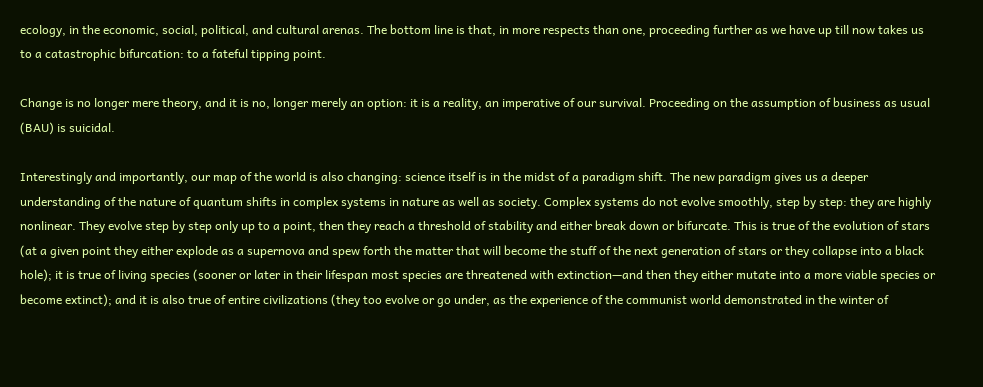ecology, in the economic, social, political, and cultural arenas. The bottom line is that, in more respects than one, proceeding further as we have up till now takes us to a catastrophic bifurcation: to a fateful tipping point.

Change is no longer mere theory, and it is no, longer merely an option: it is a reality, an imperative of our survival. Proceeding on the assumption of business as usual (BAU) is suicidal.

Interestingly and importantly, our map of the world is also changing: science itself is in the midst of a paradigm shift. The new paradigm gives us a deeper understanding of the nature of quantum shifts in complex systems in nature as well as society. Complex systems do not evolve smoothly, step by step: they are highly nonlinear. They evolve step by step only up to a point, then they reach a threshold of stability and either break down or bifurcate. This is true of the evolution of stars (at a given point they either explode as a supernova and spew forth the matter that will become the stuff of the next generation of stars or they collapse into a black hole); it is true of living species (sooner or later in their lifespan most species are threatened with extinction—and then they either mutate into a more viable species or become extinct); and it is also true of entire civilizations (they too evolve or go under, as the experience of the communist world demonstrated in the winter of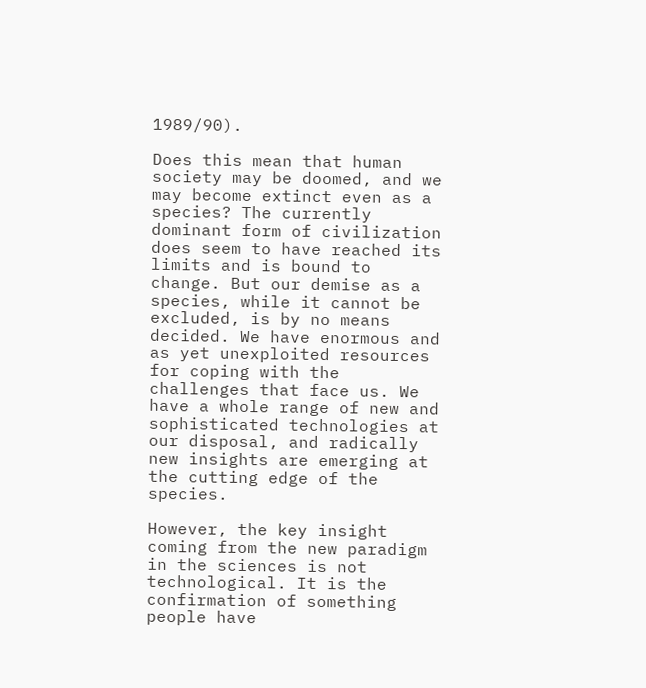1989/90).

Does this mean that human society may be doomed, and we may become extinct even as a species? The currently dominant form of civilization does seem to have reached its limits and is bound to change. But our demise as a species, while it cannot be excluded, is by no means decided. We have enormous and as yet unexploited resources for coping with the challenges that face us. We have a whole range of new and sophisticated technologies at our disposal, and radically new insights are emerging at the cutting edge of the species.

However, the key insight coming from the new paradigm in the sciences is not technological. It is the confirmation of something people have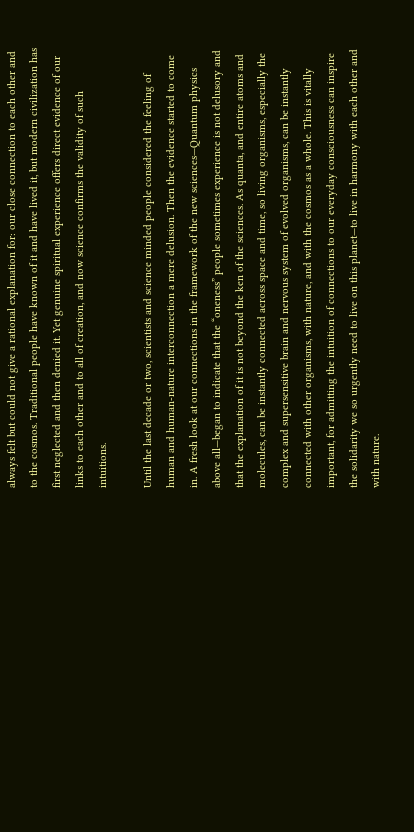always felt but could not give a rational explanation for: our close connection to each other and to the cosmos. Traditional people have known of it and have lived it, but modern civilization has first neglected and then denied it. Yet genuine spiritual experience offers direct evidence of our links to each other and to all of creation, and now science confirms the validity of such intuitions.

Until the last decade or two, scientists and science minded people considered the feeling of human and human-nature interconnection a mere delusion. Then the evidence started to come in. A fresh look at our connections in the framework of the new sciences—Quantum physics above all—began to indicate that the “oneness” people sometimes experience is not delusory and that the explanation of it is not beyond the ken of the sciences. As quanta, and entire atoms and molecules, can be instantly connected across space and time, so living organisms, especially the complex and supersensitive brain and nervous system of evolved organisms, can be instantly connected with other organisms, with nature, and with the cosmos as a whole. This is vitally important, for admitting the intuition of connections to our everyday consciousness can inspire the solidarity we so urgently need to live on this planet—to live in harmony with each other and with nature.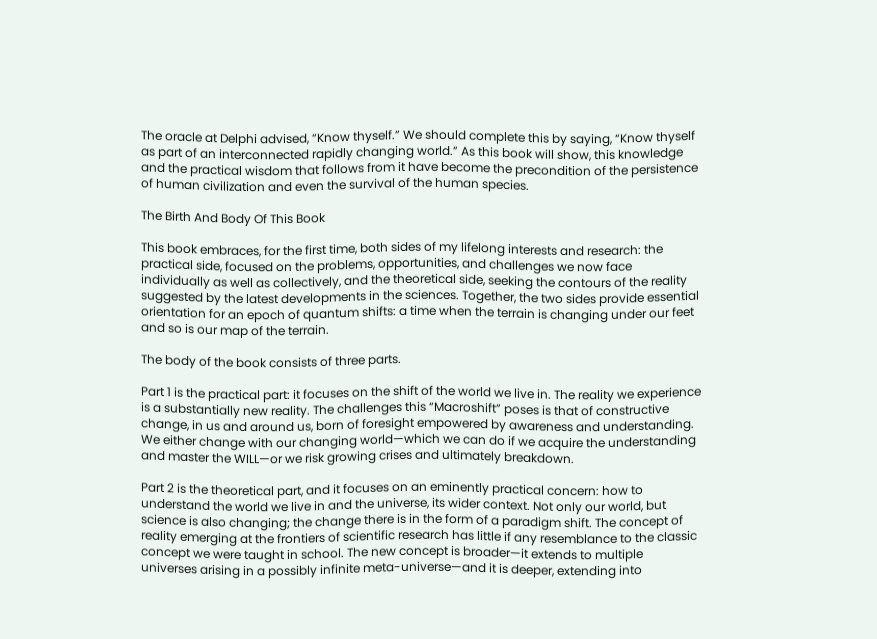The oracle at Delphi advised, “Know thyself.” We should complete this by saying, “Know thyself as part of an interconnected rapidly changing world.” As this book will show, this knowledge and the practical wisdom that follows from it have become the precondition of the persistence of human civilization and even the survival of the human species.

The Birth And Body Of This Book

This book embraces, for the first time, both sides of my lifelong interests and research: the practical side, focused on the problems, opportunities, and challenges we now face individually as well as collectively, and the theoretical side, seeking the contours of the reality suggested by the latest developments in the sciences. Together, the two sides provide essential orientation for an epoch of quantum shifts: a time when the terrain is changing under our feet and so is our map of the terrain.

The body of the book consists of three parts.

Part 1 is the practical part: it focuses on the shift of the world we live in. The reality we experience is a substantially new reality. The challenges this “Macroshift” poses is that of constructive change, in us and around us, born of foresight empowered by awareness and understanding. We either change with our changing world—which we can do if we acquire the understanding and master the WILL—or we risk growing crises and ultimately breakdown.

Part 2 is the theoretical part, and it focuses on an eminently practical concern: how to understand the world we live in and the universe, its wider context. Not only our world, but science is also changing; the change there is in the form of a paradigm shift. The concept of reality emerging at the frontiers of scientific research has little if any resemblance to the classic concept we were taught in school. The new concept is broader—it extends to multiple universes arising in a possibly infinite meta-universe—and it is deeper, extending into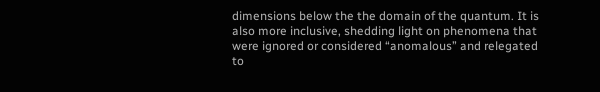dimensions below the the domain of the quantum. It is also more inclusive, shedding light on phenomena that were ignored or considered “anomalous” and relegated to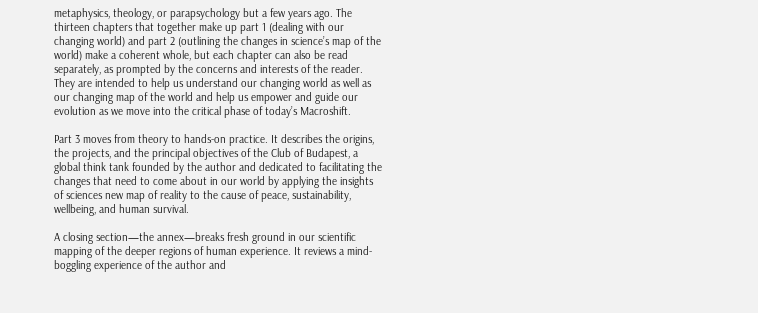metaphysics, theology, or parapsychology but a few years ago. The thirteen chapters that together make up part 1 (dealing with our changing world) and part 2 (outlining the changes in science’s map of the world) make a coherent whole, but each chapter can also be read separately, as prompted by the concerns and interests of the reader. They are intended to help us understand our changing world as well as our changing map of the world and help us empower and guide our evolution as we move into the critical phase of today’s Macroshift.

Part 3 moves from theory to hands-on practice. It describes the origins, the projects, and the principal objectives of the Club of Budapest, a global think tank founded by the author and dedicated to facilitating the changes that need to come about in our world by applying the insights of sciences new map of reality to the cause of peace, sustainability, wellbeing, and human survival.

A closing section—the annex—breaks fresh ground in our scientific mapping of the deeper regions of human experience. It reviews a mind-boggling experience of the author and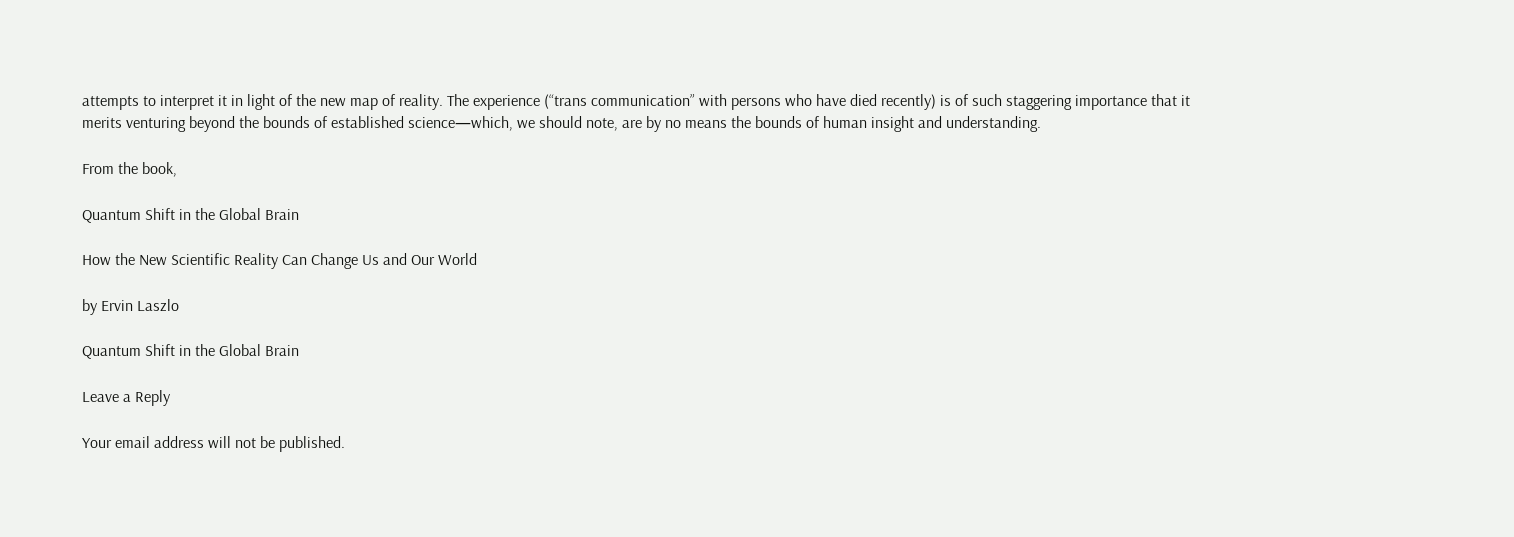attempts to interpret it in light of the new map of reality. The experience (“trans communication” with persons who have died recently) is of such staggering importance that it merits venturing beyond the bounds of established science—which, we should note, are by no means the bounds of human insight and understanding.

From the book,

Quantum Shift in the Global Brain

How the New Scientific Reality Can Change Us and Our World

by Ervin Laszlo

Quantum Shift in the Global Brain

Leave a Reply

Your email address will not be published.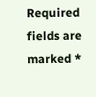Required fields are marked *